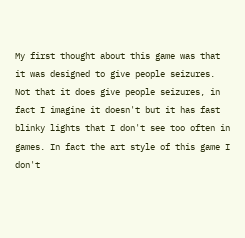My first thought about this game was that it was designed to give people seizures. Not that it does give people seizures, in fact I imagine it doesn't but it has fast blinky lights that I don't see too often in games. In fact the art style of this game I don't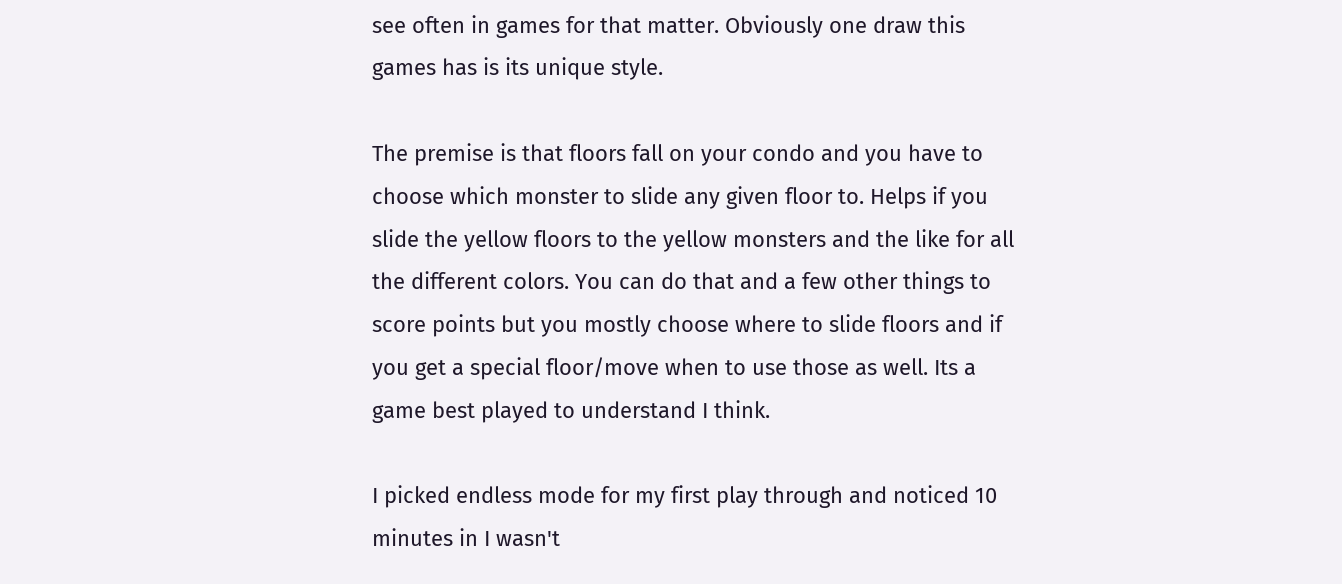see often in games for that matter. Obviously one draw this games has is its unique style.

The premise is that floors fall on your condo and you have to choose which monster to slide any given floor to. Helps if you slide the yellow floors to the yellow monsters and the like for all the different colors. You can do that and a few other things to score points but you mostly choose where to slide floors and if you get a special floor/move when to use those as well. Its a game best played to understand I think.

I picked endless mode for my first play through and noticed 10 minutes in I wasn't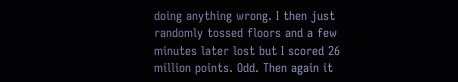doing anything wrong. I then just randomly tossed floors and a few minutes later lost but I scored 26 million points. Odd. Then again it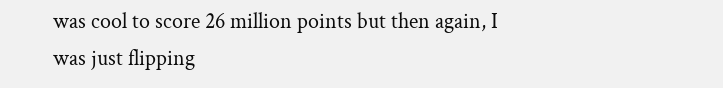was cool to score 26 million points but then again, I was just flipping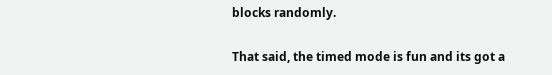blocks randomly.

That said, the timed mode is fun and its got a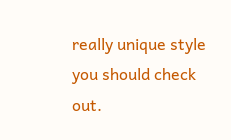really unique style you should check out.